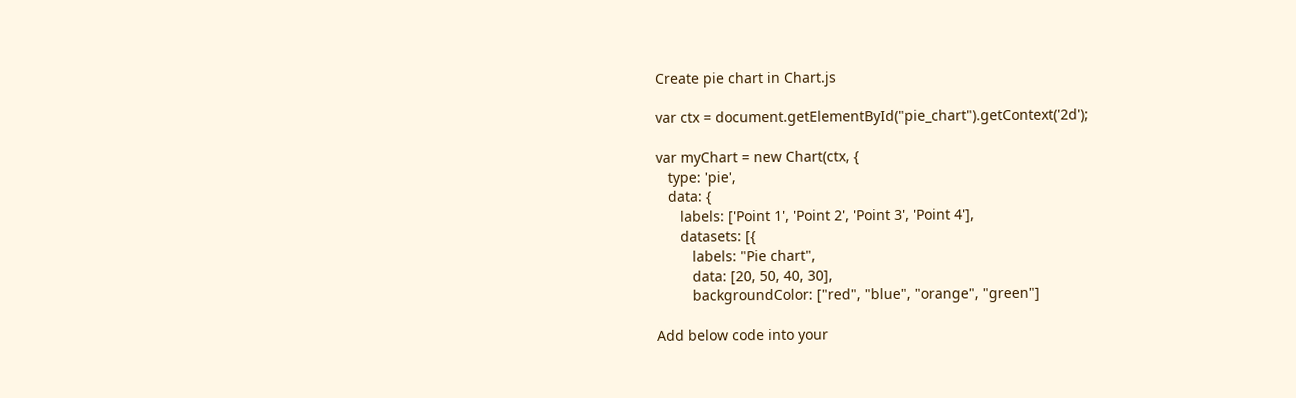Create pie chart in Chart.js

var ctx = document.getElementById("pie_chart").getContext('2d');

var myChart = new Chart(ctx, {
   type: 'pie',
   data: {
      labels: ['Point 1', 'Point 2', 'Point 3', 'Point 4'],
      datasets: [{
         labels: "Pie chart",
         data: [20, 50, 40, 30],
         backgroundColor: ["red", "blue", "orange", "green"]

Add below code into your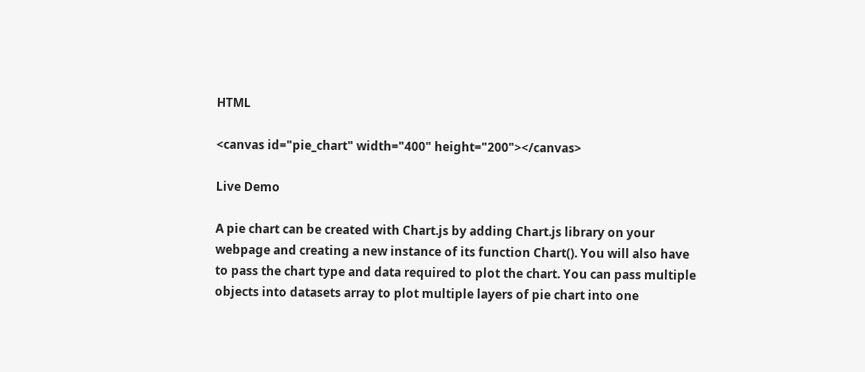HTML

<canvas id="pie_chart" width="400" height="200"></canvas>

Live Demo

A pie chart can be created with Chart.js by adding Chart.js library on your webpage and creating a new instance of its function Chart(). You will also have to pass the chart type and data required to plot the chart. You can pass multiple objects into datasets array to plot multiple layers of pie chart into one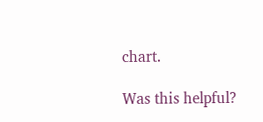chart.

Was this helpful?